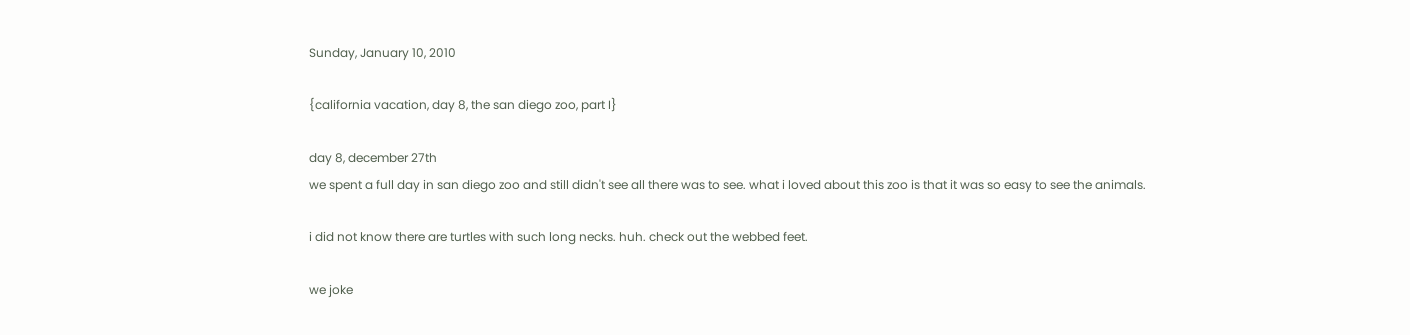Sunday, January 10, 2010

{california vacation, day 8, the san diego zoo, part I}

day 8, december 27th
we spent a full day in san diego zoo and still didn't see all there was to see. what i loved about this zoo is that it was so easy to see the animals.

i did not know there are turtles with such long necks. huh. check out the webbed feet.

we joke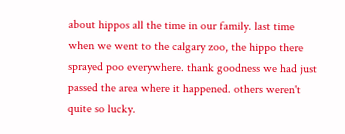about hippos all the time in our family. last time when we went to the calgary zoo, the hippo there sprayed poo everywhere. thank goodness we had just passed the area where it happened. others weren't quite so lucky.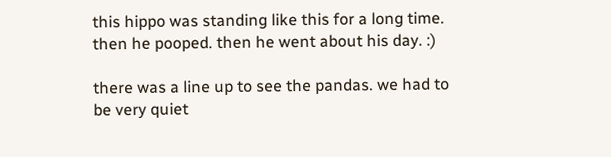this hippo was standing like this for a long time. then he pooped. then he went about his day. :)

there was a line up to see the pandas. we had to be very quiet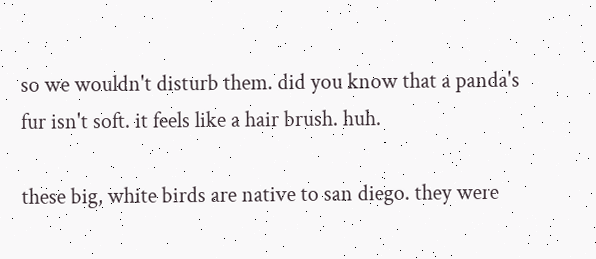so we wouldn't disturb them. did you know that a panda's fur isn't soft. it feels like a hair brush. huh.

these big, white birds are native to san diego. they were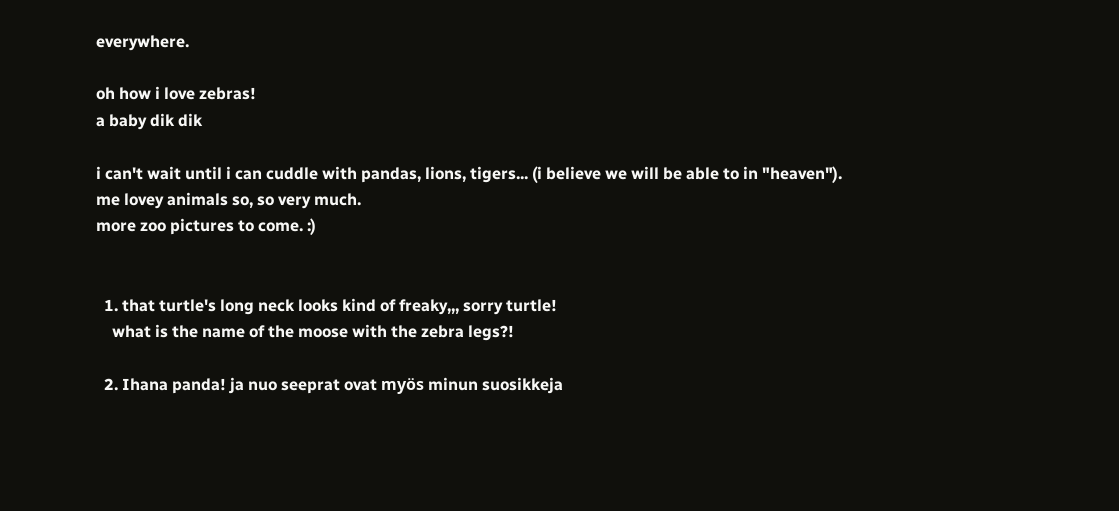everywhere.

oh how i love zebras!
a baby dik dik

i can't wait until i can cuddle with pandas, lions, tigers... (i believe we will be able to in "heaven").
me lovey animals so, so very much.
more zoo pictures to come. :)


  1. that turtle's long neck looks kind of freaky,,, sorry turtle!
    what is the name of the moose with the zebra legs?!

  2. Ihana panda! ja nuo seeprat ovat myös minun suosikkeja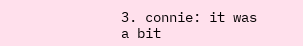3. connie: it was a bit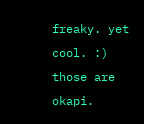freaky. yet cool. :) those are okapi.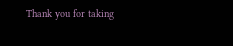Thank you for taking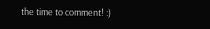the time to comment! :)